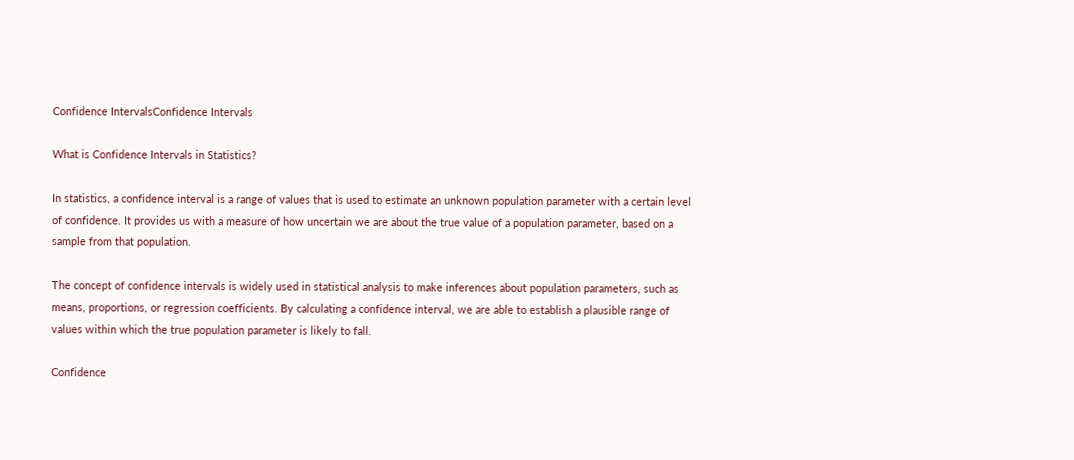Confidence IntervalsConfidence Intervals

What is Confidence Intervals in Statistics?

In statistics, a confidence interval is a range of values that is used to estimate an unknown population parameter with a certain level of confidence. It provides us with a measure of how uncertain we are about the true value of a population parameter, based on a sample from that population.

The concept of confidence intervals is widely used in statistical analysis to make inferences about population parameters, such as means, proportions, or regression coefficients. By calculating a confidence interval, we are able to establish a plausible range of values within which the true population parameter is likely to fall.

Confidence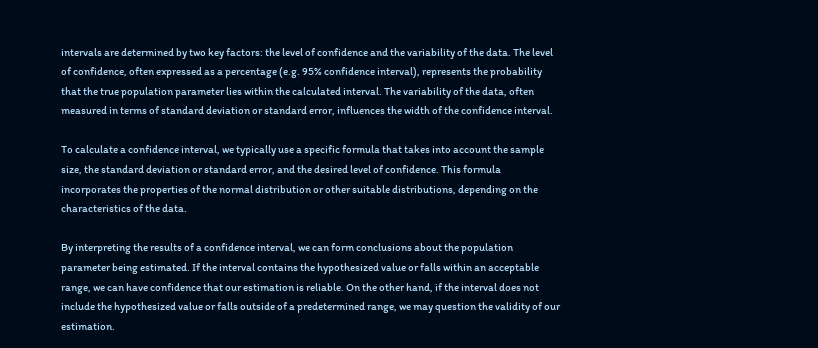intervals are determined by two key factors: the level of confidence and the variability of the data. The level of confidence, often expressed as a percentage (e.g. 95% confidence interval), represents the probability that the true population parameter lies within the calculated interval. The variability of the data, often measured in terms of standard deviation or standard error, influences the width of the confidence interval.

To calculate a confidence interval, we typically use a specific formula that takes into account the sample size, the standard deviation or standard error, and the desired level of confidence. This formula incorporates the properties of the normal distribution or other suitable distributions, depending on the characteristics of the data.

By interpreting the results of a confidence interval, we can form conclusions about the population parameter being estimated. If the interval contains the hypothesized value or falls within an acceptable range, we can have confidence that our estimation is reliable. On the other hand, if the interval does not include the hypothesized value or falls outside of a predetermined range, we may question the validity of our estimation.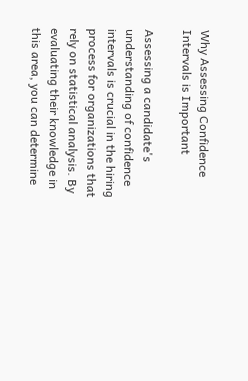Why Assessing Confidence Intervals is Important

Assessing a candidate's understanding of confidence intervals is crucial in the hiring process for organizations that rely on statistical analysis. By evaluating their knowledge in this area, you can determine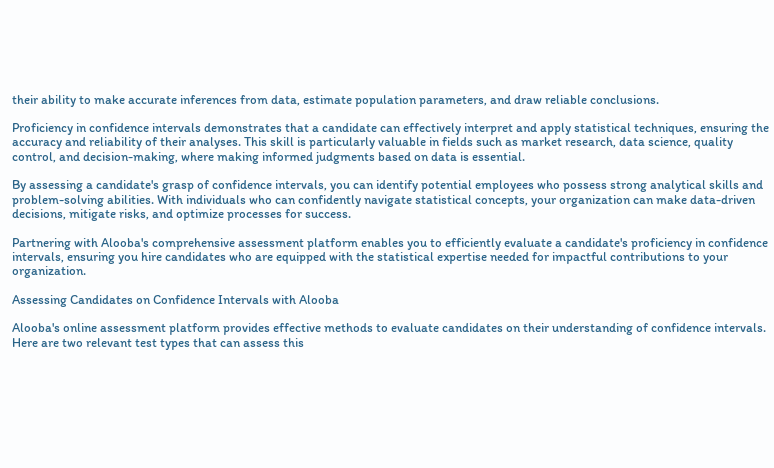their ability to make accurate inferences from data, estimate population parameters, and draw reliable conclusions.

Proficiency in confidence intervals demonstrates that a candidate can effectively interpret and apply statistical techniques, ensuring the accuracy and reliability of their analyses. This skill is particularly valuable in fields such as market research, data science, quality control, and decision-making, where making informed judgments based on data is essential.

By assessing a candidate's grasp of confidence intervals, you can identify potential employees who possess strong analytical skills and problem-solving abilities. With individuals who can confidently navigate statistical concepts, your organization can make data-driven decisions, mitigate risks, and optimize processes for success.

Partnering with Alooba's comprehensive assessment platform enables you to efficiently evaluate a candidate's proficiency in confidence intervals, ensuring you hire candidates who are equipped with the statistical expertise needed for impactful contributions to your organization.

Assessing Candidates on Confidence Intervals with Alooba

Alooba's online assessment platform provides effective methods to evaluate candidates on their understanding of confidence intervals. Here are two relevant test types that can assess this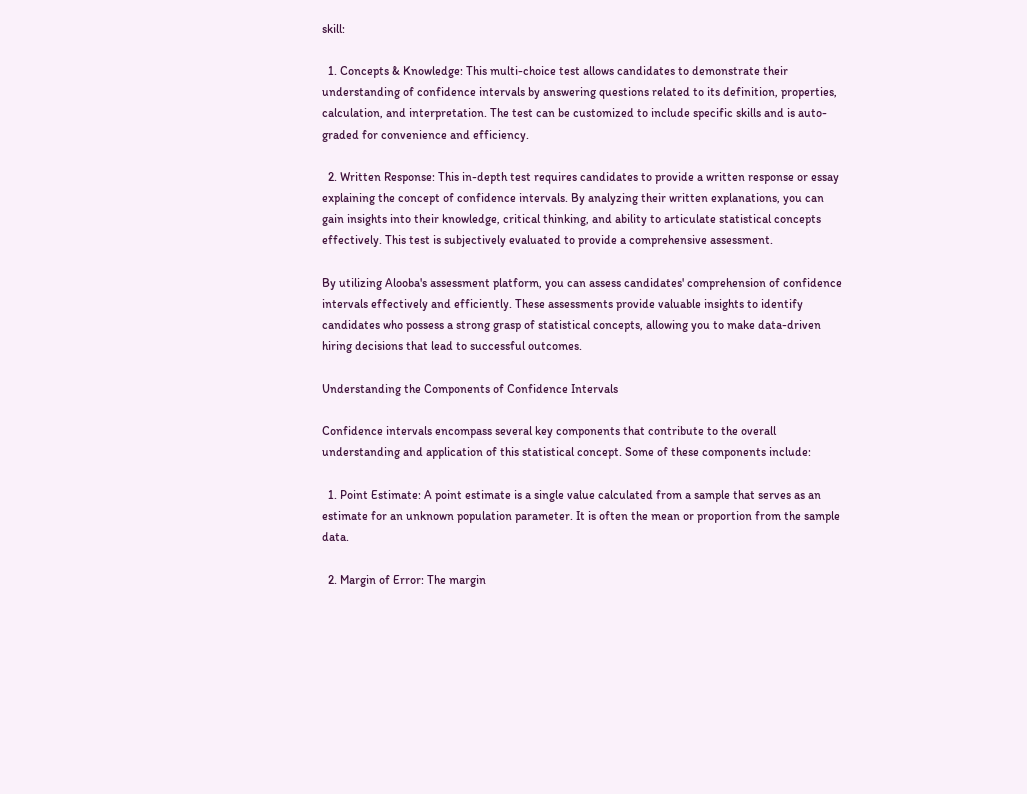skill:

  1. Concepts & Knowledge: This multi-choice test allows candidates to demonstrate their understanding of confidence intervals by answering questions related to its definition, properties, calculation, and interpretation. The test can be customized to include specific skills and is auto-graded for convenience and efficiency.

  2. Written Response: This in-depth test requires candidates to provide a written response or essay explaining the concept of confidence intervals. By analyzing their written explanations, you can gain insights into their knowledge, critical thinking, and ability to articulate statistical concepts effectively. This test is subjectively evaluated to provide a comprehensive assessment.

By utilizing Alooba's assessment platform, you can assess candidates' comprehension of confidence intervals effectively and efficiently. These assessments provide valuable insights to identify candidates who possess a strong grasp of statistical concepts, allowing you to make data-driven hiring decisions that lead to successful outcomes.

Understanding the Components of Confidence Intervals

Confidence intervals encompass several key components that contribute to the overall understanding and application of this statistical concept. Some of these components include:

  1. Point Estimate: A point estimate is a single value calculated from a sample that serves as an estimate for an unknown population parameter. It is often the mean or proportion from the sample data.

  2. Margin of Error: The margin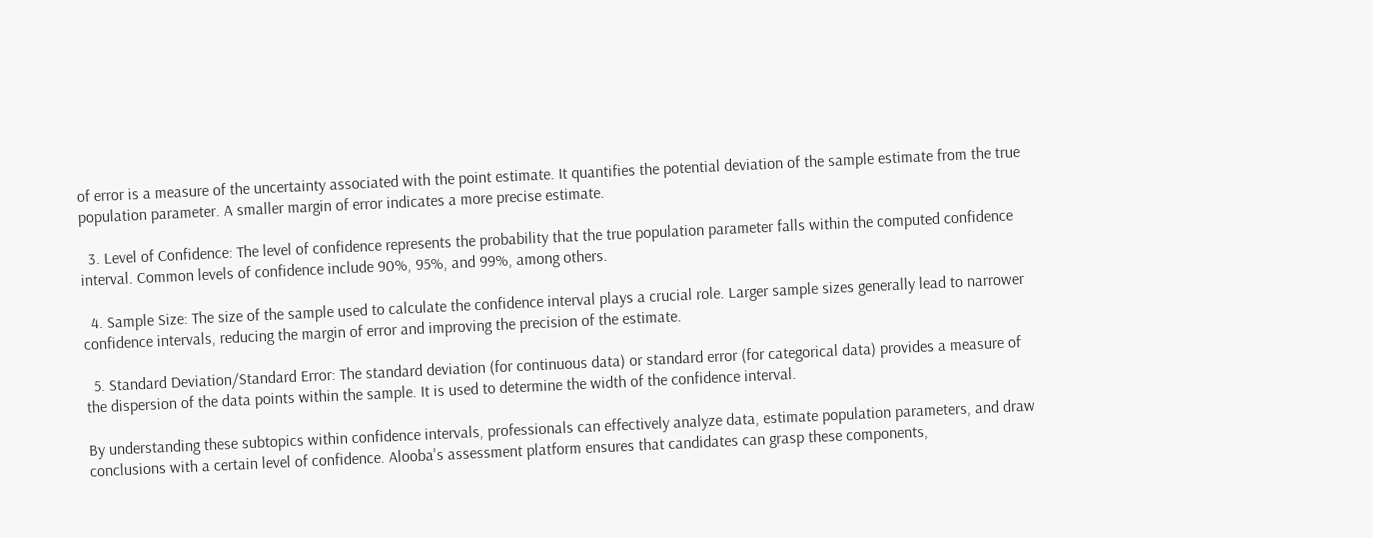of error is a measure of the uncertainty associated with the point estimate. It quantifies the potential deviation of the sample estimate from the true population parameter. A smaller margin of error indicates a more precise estimate.

  3. Level of Confidence: The level of confidence represents the probability that the true population parameter falls within the computed confidence interval. Common levels of confidence include 90%, 95%, and 99%, among others.

  4. Sample Size: The size of the sample used to calculate the confidence interval plays a crucial role. Larger sample sizes generally lead to narrower confidence intervals, reducing the margin of error and improving the precision of the estimate.

  5. Standard Deviation/Standard Error: The standard deviation (for continuous data) or standard error (for categorical data) provides a measure of the dispersion of the data points within the sample. It is used to determine the width of the confidence interval.

By understanding these subtopics within confidence intervals, professionals can effectively analyze data, estimate population parameters, and draw conclusions with a certain level of confidence. Alooba's assessment platform ensures that candidates can grasp these components,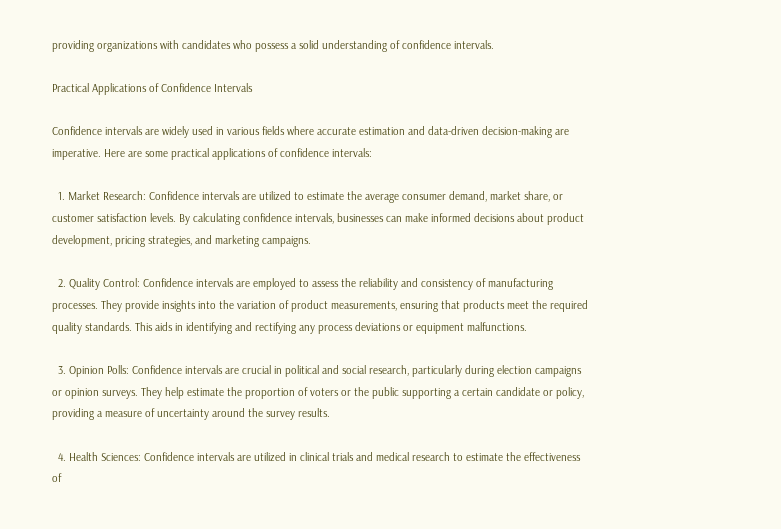providing organizations with candidates who possess a solid understanding of confidence intervals.

Practical Applications of Confidence Intervals

Confidence intervals are widely used in various fields where accurate estimation and data-driven decision-making are imperative. Here are some practical applications of confidence intervals:

  1. Market Research: Confidence intervals are utilized to estimate the average consumer demand, market share, or customer satisfaction levels. By calculating confidence intervals, businesses can make informed decisions about product development, pricing strategies, and marketing campaigns.

  2. Quality Control: Confidence intervals are employed to assess the reliability and consistency of manufacturing processes. They provide insights into the variation of product measurements, ensuring that products meet the required quality standards. This aids in identifying and rectifying any process deviations or equipment malfunctions.

  3. Opinion Polls: Confidence intervals are crucial in political and social research, particularly during election campaigns or opinion surveys. They help estimate the proportion of voters or the public supporting a certain candidate or policy, providing a measure of uncertainty around the survey results.

  4. Health Sciences: Confidence intervals are utilized in clinical trials and medical research to estimate the effectiveness of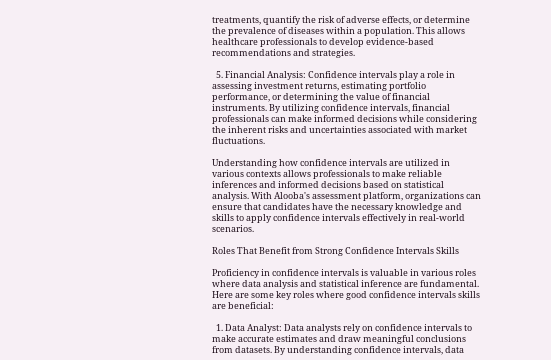treatments, quantify the risk of adverse effects, or determine the prevalence of diseases within a population. This allows healthcare professionals to develop evidence-based recommendations and strategies.

  5. Financial Analysis: Confidence intervals play a role in assessing investment returns, estimating portfolio performance, or determining the value of financial instruments. By utilizing confidence intervals, financial professionals can make informed decisions while considering the inherent risks and uncertainties associated with market fluctuations.

Understanding how confidence intervals are utilized in various contexts allows professionals to make reliable inferences and informed decisions based on statistical analysis. With Alooba's assessment platform, organizations can ensure that candidates have the necessary knowledge and skills to apply confidence intervals effectively in real-world scenarios.

Roles That Benefit from Strong Confidence Intervals Skills

Proficiency in confidence intervals is valuable in various roles where data analysis and statistical inference are fundamental. Here are some key roles where good confidence intervals skills are beneficial:

  1. Data Analyst: Data analysts rely on confidence intervals to make accurate estimates and draw meaningful conclusions from datasets. By understanding confidence intervals, data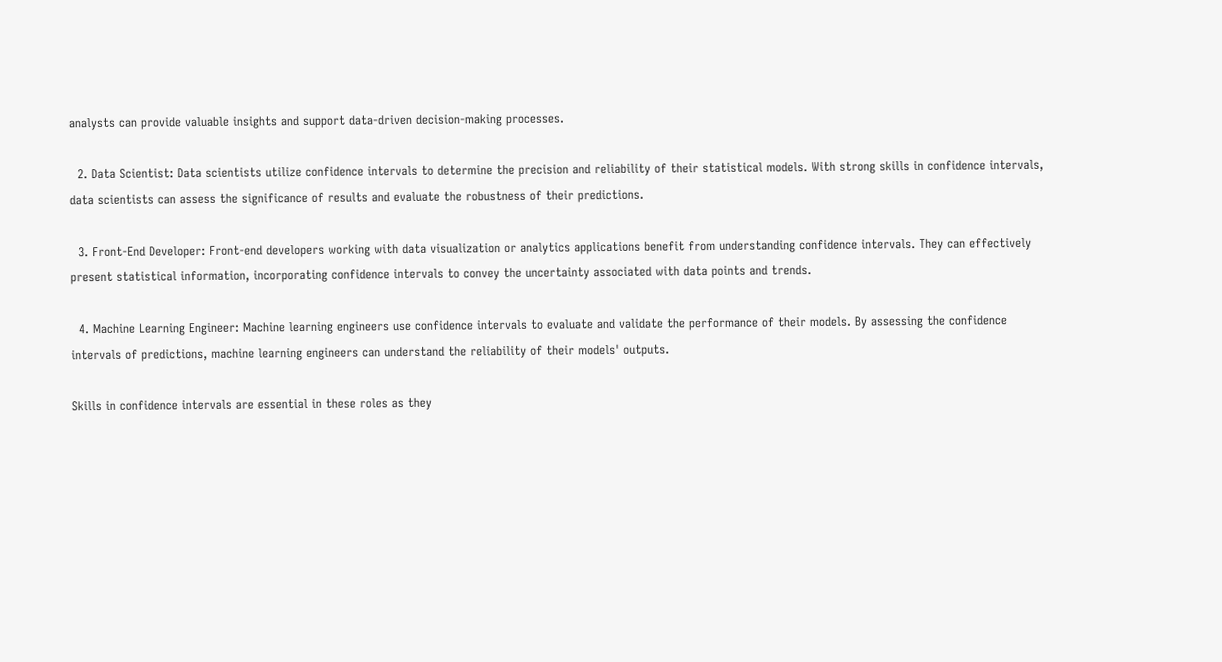analysts can provide valuable insights and support data-driven decision-making processes.

  2. Data Scientist: Data scientists utilize confidence intervals to determine the precision and reliability of their statistical models. With strong skills in confidence intervals, data scientists can assess the significance of results and evaluate the robustness of their predictions.

  3. Front-End Developer: Front-end developers working with data visualization or analytics applications benefit from understanding confidence intervals. They can effectively present statistical information, incorporating confidence intervals to convey the uncertainty associated with data points and trends.

  4. Machine Learning Engineer: Machine learning engineers use confidence intervals to evaluate and validate the performance of their models. By assessing the confidence intervals of predictions, machine learning engineers can understand the reliability of their models' outputs.

Skills in confidence intervals are essential in these roles as they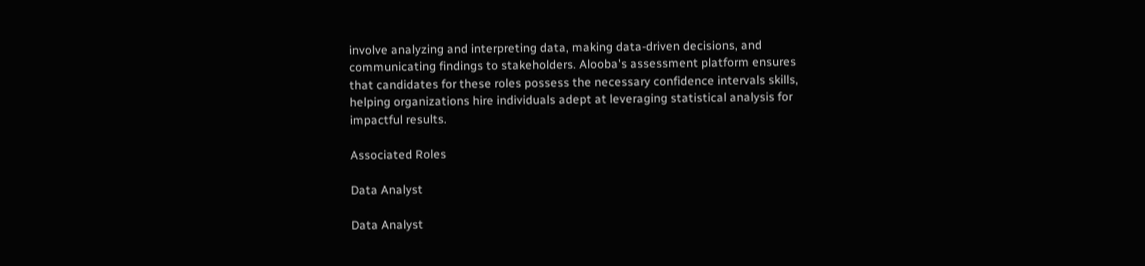involve analyzing and interpreting data, making data-driven decisions, and communicating findings to stakeholders. Alooba's assessment platform ensures that candidates for these roles possess the necessary confidence intervals skills, helping organizations hire individuals adept at leveraging statistical analysis for impactful results.

Associated Roles

Data Analyst

Data Analyst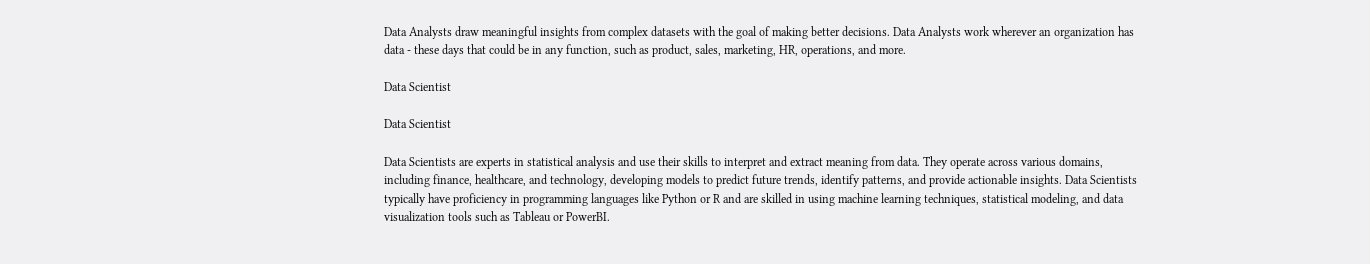Data Analysts draw meaningful insights from complex datasets with the goal of making better decisions. Data Analysts work wherever an organization has data - these days that could be in any function, such as product, sales, marketing, HR, operations, and more.

Data Scientist

Data Scientist

Data Scientists are experts in statistical analysis and use their skills to interpret and extract meaning from data. They operate across various domains, including finance, healthcare, and technology, developing models to predict future trends, identify patterns, and provide actionable insights. Data Scientists typically have proficiency in programming languages like Python or R and are skilled in using machine learning techniques, statistical modeling, and data visualization tools such as Tableau or PowerBI.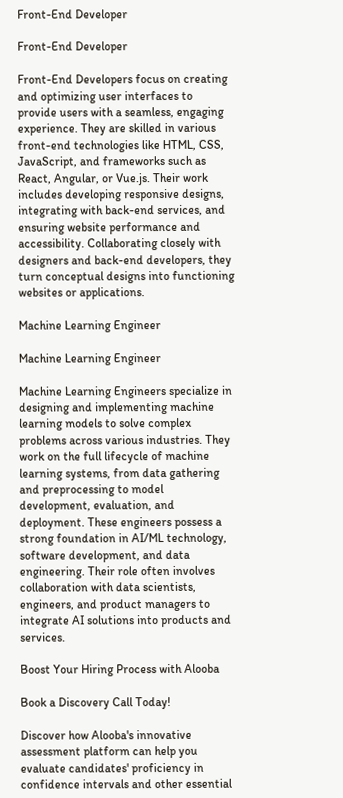Front-End Developer

Front-End Developer

Front-End Developers focus on creating and optimizing user interfaces to provide users with a seamless, engaging experience. They are skilled in various front-end technologies like HTML, CSS, JavaScript, and frameworks such as React, Angular, or Vue.js. Their work includes developing responsive designs, integrating with back-end services, and ensuring website performance and accessibility. Collaborating closely with designers and back-end developers, they turn conceptual designs into functioning websites or applications.

Machine Learning Engineer

Machine Learning Engineer

Machine Learning Engineers specialize in designing and implementing machine learning models to solve complex problems across various industries. They work on the full lifecycle of machine learning systems, from data gathering and preprocessing to model development, evaluation, and deployment. These engineers possess a strong foundation in AI/ML technology, software development, and data engineering. Their role often involves collaboration with data scientists, engineers, and product managers to integrate AI solutions into products and services.

Boost Your Hiring Process with Alooba

Book a Discovery Call Today!

Discover how Alooba's innovative assessment platform can help you evaluate candidates' proficiency in confidence intervals and other essential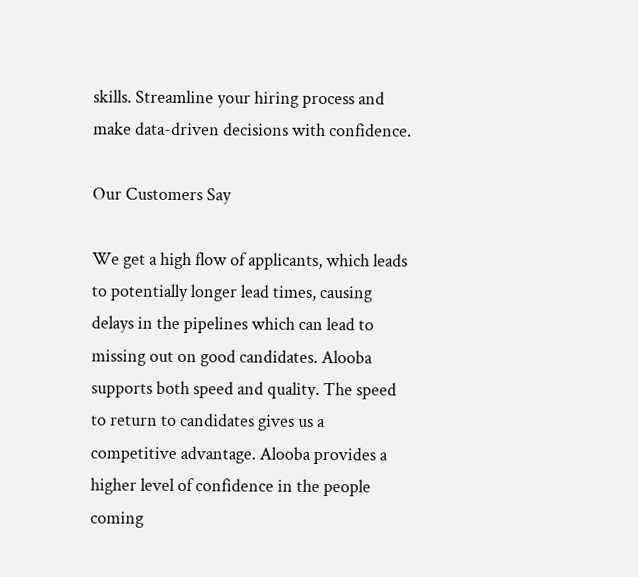skills. Streamline your hiring process and make data-driven decisions with confidence.

Our Customers Say

We get a high flow of applicants, which leads to potentially longer lead times, causing delays in the pipelines which can lead to missing out on good candidates. Alooba supports both speed and quality. The speed to return to candidates gives us a competitive advantage. Alooba provides a higher level of confidence in the people coming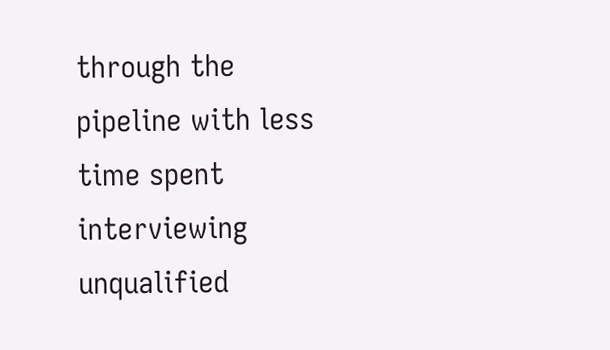through the pipeline with less time spent interviewing unqualified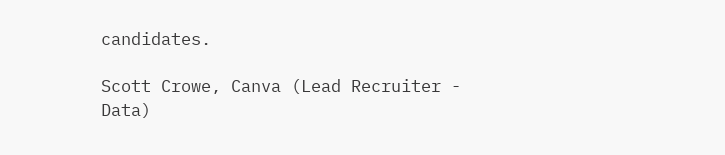candidates.

Scott Crowe, Canva (Lead Recruiter - Data)